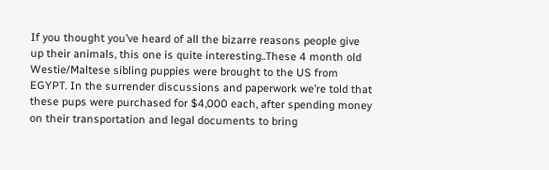If you thought you’ve heard of all the bizarre reasons people give up their animals, this one is quite interesting..These 4 month old Westie/Maltese sibling puppies were brought to the US from EGYPT. In the surrender discussions and paperwork we’re told that these pups were purchased for $4,000 each, after spending money on their transportation and legal documents to bring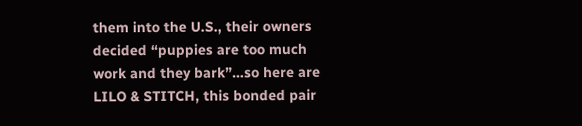them into the U.S., their owners decided “puppies are too much work and they bark”…so here are LILO & STITCH, this bonded pair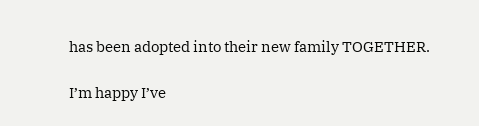has been adopted into their new family TOGETHER.

I’m happy I’ve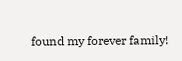found my forever family!